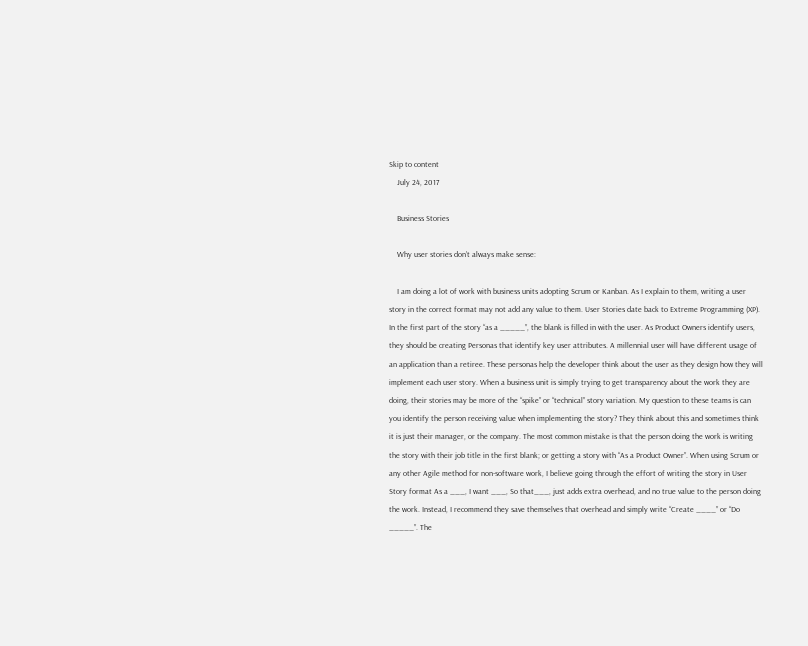Skip to content
    July 24, 2017

    Business Stories

    Why user stories don’t always make sense:

    I am doing a lot of work with business units adopting Scrum or Kanban. As I explain to them, writing a user story in the correct format may not add any value to them. User Stories date back to Extreme Programming (XP). In the first part of the story “as a _____”, the blank is filled in with the user. As Product Owners identify users, they should be creating Personas that identify key user attributes. A millennial user will have different usage of an application than a retiree. These personas help the developer think about the user as they design how they will implement each user story. When a business unit is simply trying to get transparency about the work they are doing, their stories may be more of the “spike” or “technical” story variation. My question to these teams is can you identify the person receiving value when implementing the story? They think about this and sometimes think it is just their manager, or the company. The most common mistake is that the person doing the work is writing the story with their job title in the first blank; or getting a story with “As a Product Owner”. When using Scrum or any other Agile method for non-software work, I believe going through the effort of writing the story in User Story format As a ___, I want ___, So that___, just adds extra overhead, and no true value to the person doing the work. Instead, I recommend they save themselves that overhead and simply write “Create ____” or “Do _____”. The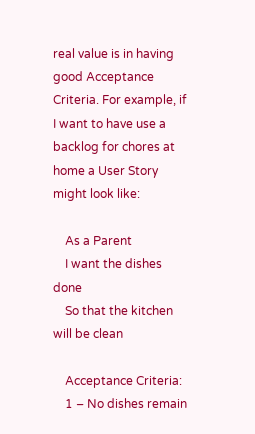real value is in having good Acceptance Criteria. For example, if I want to have use a backlog for chores at home a User Story might look like:

    As a Parent
    I want the dishes done
    So that the kitchen will be clean

    Acceptance Criteria:
    1 – No dishes remain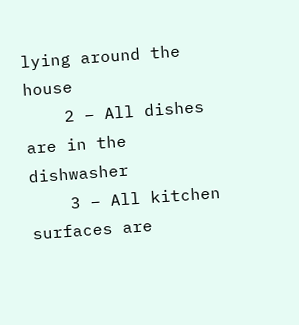lying around the house
    2 – All dishes are in the dishwasher
    3 – All kitchen surfaces are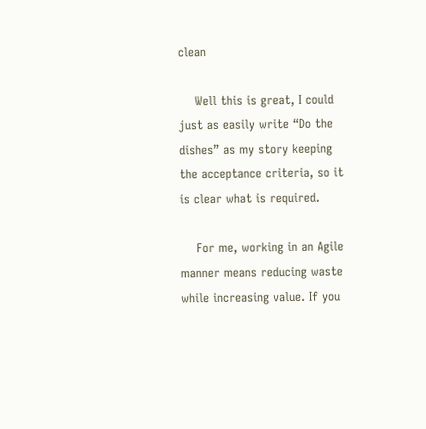clean

    Well this is great, I could just as easily write “Do the dishes” as my story keeping the acceptance criteria, so it is clear what is required.

    For me, working in an Agile manner means reducing waste while increasing value. If you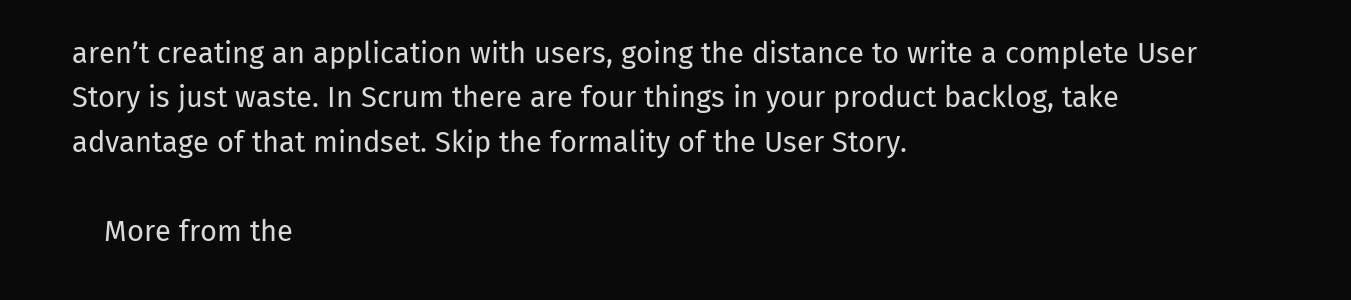aren’t creating an application with users, going the distance to write a complete User Story is just waste. In Scrum there are four things in your product backlog, take advantage of that mindset. Skip the formality of the User Story.

    More from the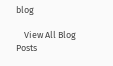blog

    View All Blog Posts